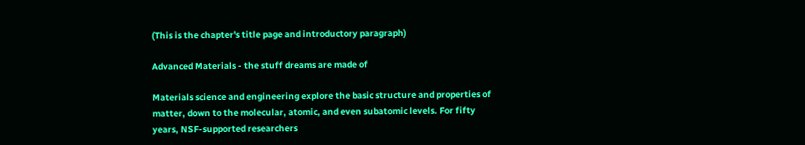(This is the chapter's title page and introductory paragraph)

Advanced Materials - the stuff dreams are made of

Materials science and engineering explore the basic structure and properties of matter, down to the molecular, atomic, and even subatomic levels. For fifty years, NSF-supported researchers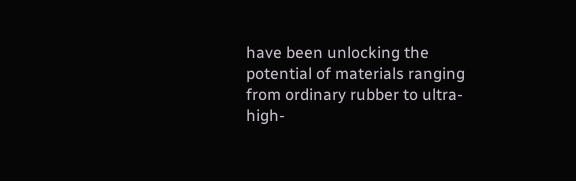have been unlocking the potential of materials ranging from ordinary rubber to ultra-high-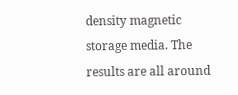density magnetic storage media. The results are all around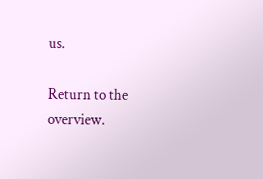us.

Return to the overview.